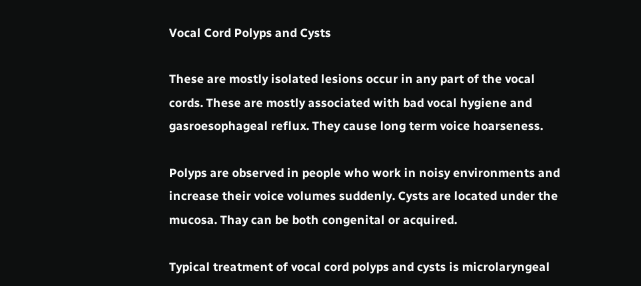Vocal Cord Polyps and Cysts

These are mostly isolated lesions occur in any part of the vocal cords. These are mostly associated with bad vocal hygiene and gasroesophageal reflux. They cause long term voice hoarseness.

Polyps are observed in people who work in noisy environments and increase their voice volumes suddenly. Cysts are located under the mucosa. Thay can be both congenital or acquired.

Typical treatment of vocal cord polyps and cysts is microlaryngeal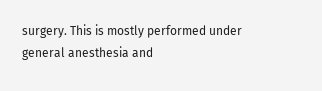surgery. This is mostly performed under general anesthesia and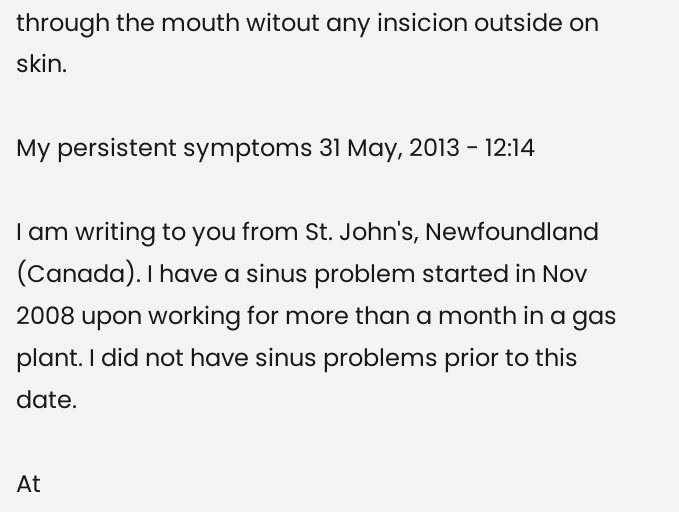through the mouth witout any insicion outside on skin.

My persistent symptoms 31 May, 2013 - 12:14

I am writing to you from St. John's, Newfoundland (Canada). I have a sinus problem started in Nov 2008 upon working for more than a month in a gas plant. I did not have sinus problems prior to this date.

At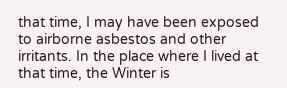that time, I may have been exposed to airborne asbestos and other irritants. In the place where I lived at that time, the Winter is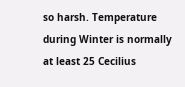so harsh. Temperature during Winter is normally at least 25 Cecilius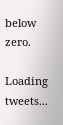below zero.

Loading tweets...